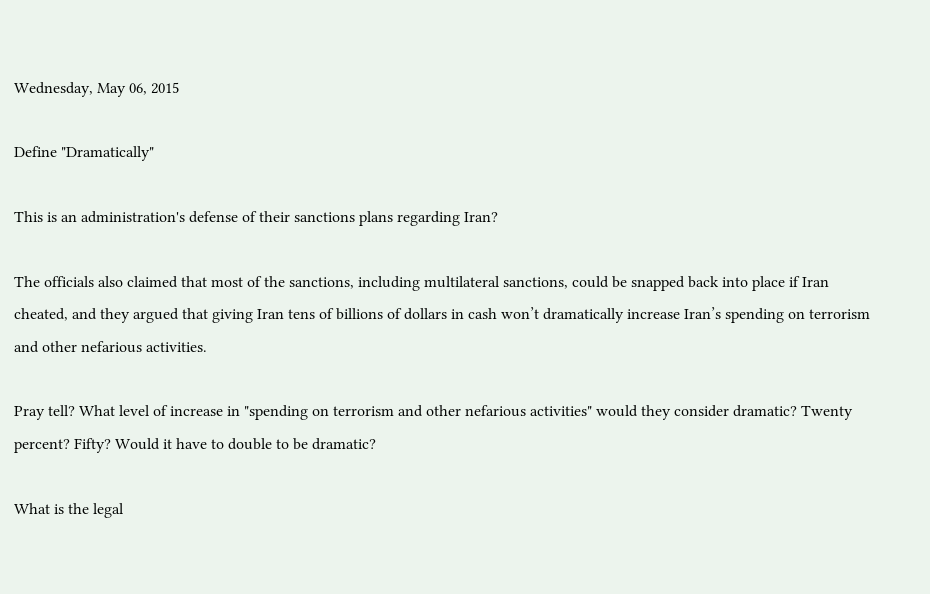Wednesday, May 06, 2015

Define "Dramatically"

This is an administration's defense of their sanctions plans regarding Iran?

The officials also claimed that most of the sanctions, including multilateral sanctions, could be snapped back into place if Iran cheated, and they argued that giving Iran tens of billions of dollars in cash won’t dramatically increase Iran’s spending on terrorism and other nefarious activities.

Pray tell? What level of increase in "spending on terrorism and other nefarious activities" would they consider dramatic? Twenty percent? Fifty? Would it have to double to be dramatic?

What is the legal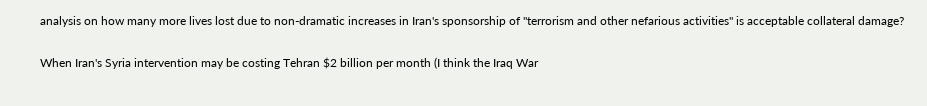analysis on how many more lives lost due to non-dramatic increases in Iran's sponsorship of "terrorism and other nefarious activities" is acceptable collateral damage?

When Iran's Syria intervention may be costing Tehran $2 billion per month (I think the Iraq War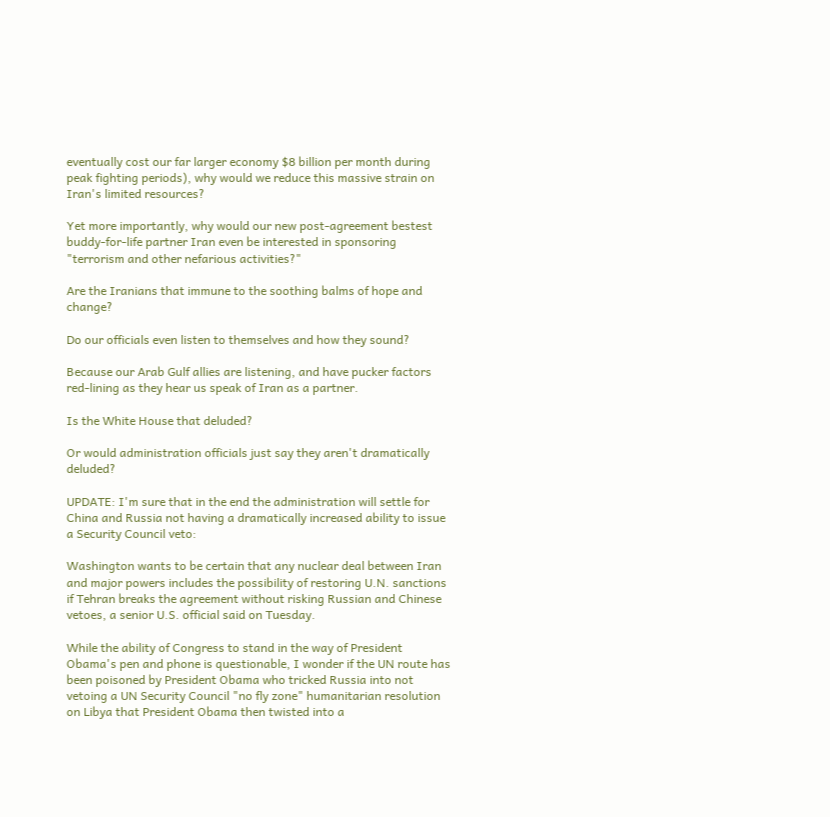eventually cost our far larger economy $8 billion per month during peak fighting periods), why would we reduce this massive strain on Iran's limited resources?

Yet more importantly, why would our new post-agreement bestest buddy-for-life partner Iran even be interested in sponsoring "terrorism and other nefarious activities?"

Are the Iranians that immune to the soothing balms of hope and change?

Do our officials even listen to themselves and how they sound?

Because our Arab Gulf allies are listening, and have pucker factors red-lining as they hear us speak of Iran as a partner.

Is the White House that deluded?

Or would administration officials just say they aren't dramatically deluded?

UPDATE: I'm sure that in the end the administration will settle for China and Russia not having a dramatically increased ability to issue a Security Council veto:

Washington wants to be certain that any nuclear deal between Iran and major powers includes the possibility of restoring U.N. sanctions if Tehran breaks the agreement without risking Russian and Chinese vetoes, a senior U.S. official said on Tuesday.

While the ability of Congress to stand in the way of President Obama's pen and phone is questionable, I wonder if the UN route has been poisoned by President Obama who tricked Russia into not vetoing a UN Security Council "no fly zone" humanitarian resolution on Libya that President Obama then twisted into a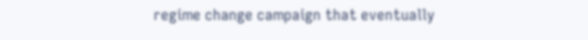regime change campaign that eventually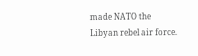made NATO the Libyan rebel air force.